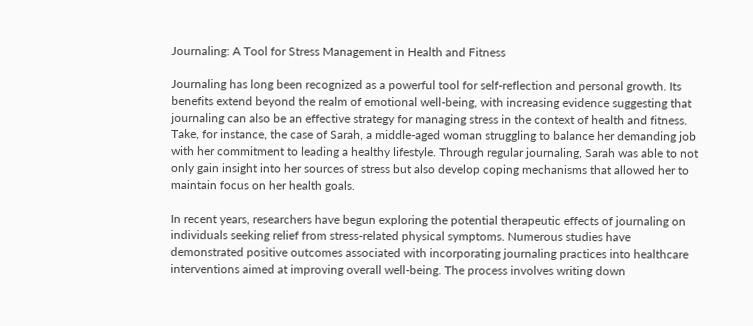Journaling: A Tool for Stress Management in Health and Fitness

Journaling has long been recognized as a powerful tool for self-reflection and personal growth. Its benefits extend beyond the realm of emotional well-being, with increasing evidence suggesting that journaling can also be an effective strategy for managing stress in the context of health and fitness. Take, for instance, the case of Sarah, a middle-aged woman struggling to balance her demanding job with her commitment to leading a healthy lifestyle. Through regular journaling, Sarah was able to not only gain insight into her sources of stress but also develop coping mechanisms that allowed her to maintain focus on her health goals.

In recent years, researchers have begun exploring the potential therapeutic effects of journaling on individuals seeking relief from stress-related physical symptoms. Numerous studies have demonstrated positive outcomes associated with incorporating journaling practices into healthcare interventions aimed at improving overall well-being. The process involves writing down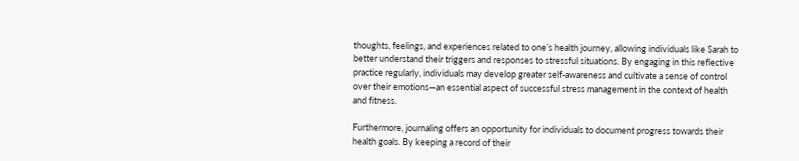thoughts, feelings, and experiences related to one’s health journey, allowing individuals like Sarah to better understand their triggers and responses to stressful situations. By engaging in this reflective practice regularly, individuals may develop greater self-awareness and cultivate a sense of control over their emotions—an essential aspect of successful stress management in the context of health and fitness.

Furthermore, journaling offers an opportunity for individuals to document progress towards their health goals. By keeping a record of their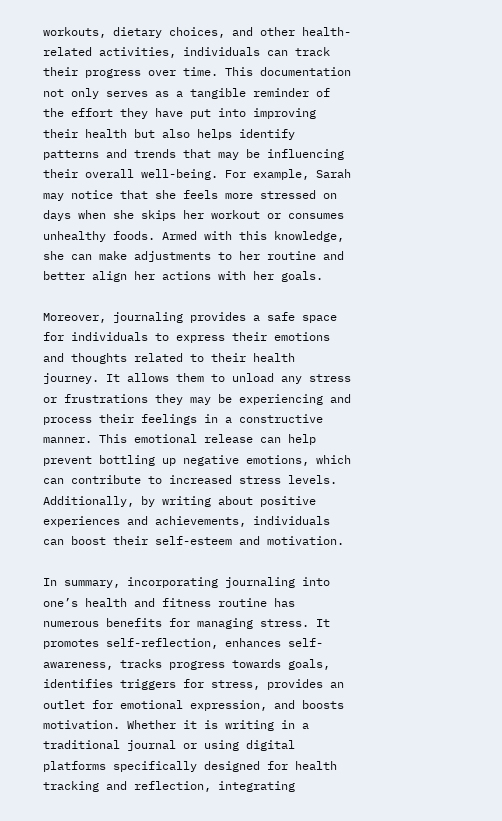workouts, dietary choices, and other health-related activities, individuals can track their progress over time. This documentation not only serves as a tangible reminder of the effort they have put into improving their health but also helps identify patterns and trends that may be influencing their overall well-being. For example, Sarah may notice that she feels more stressed on days when she skips her workout or consumes unhealthy foods. Armed with this knowledge, she can make adjustments to her routine and better align her actions with her goals.

Moreover, journaling provides a safe space for individuals to express their emotions and thoughts related to their health journey. It allows them to unload any stress or frustrations they may be experiencing and process their feelings in a constructive manner. This emotional release can help prevent bottling up negative emotions, which can contribute to increased stress levels. Additionally, by writing about positive experiences and achievements, individuals can boost their self-esteem and motivation.

In summary, incorporating journaling into one’s health and fitness routine has numerous benefits for managing stress. It promotes self-reflection, enhances self-awareness, tracks progress towards goals, identifies triggers for stress, provides an outlet for emotional expression, and boosts motivation. Whether it is writing in a traditional journal or using digital platforms specifically designed for health tracking and reflection, integrating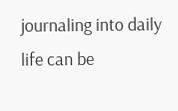journaling into daily life can be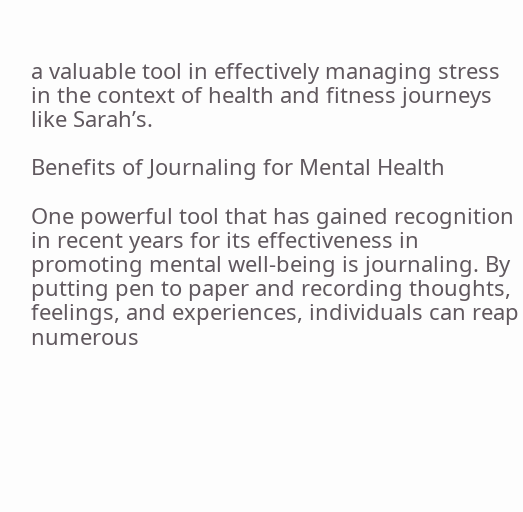a valuable tool in effectively managing stress in the context of health and fitness journeys like Sarah’s.

Benefits of Journaling for Mental Health

One powerful tool that has gained recognition in recent years for its effectiveness in promoting mental well-being is journaling. By putting pen to paper and recording thoughts, feelings, and experiences, individuals can reap numerous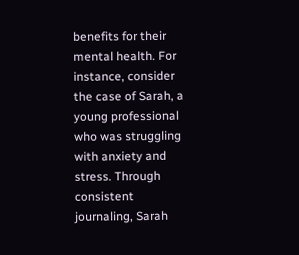benefits for their mental health. For instance, consider the case of Sarah, a young professional who was struggling with anxiety and stress. Through consistent journaling, Sarah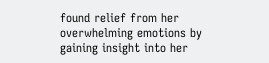found relief from her overwhelming emotions by gaining insight into her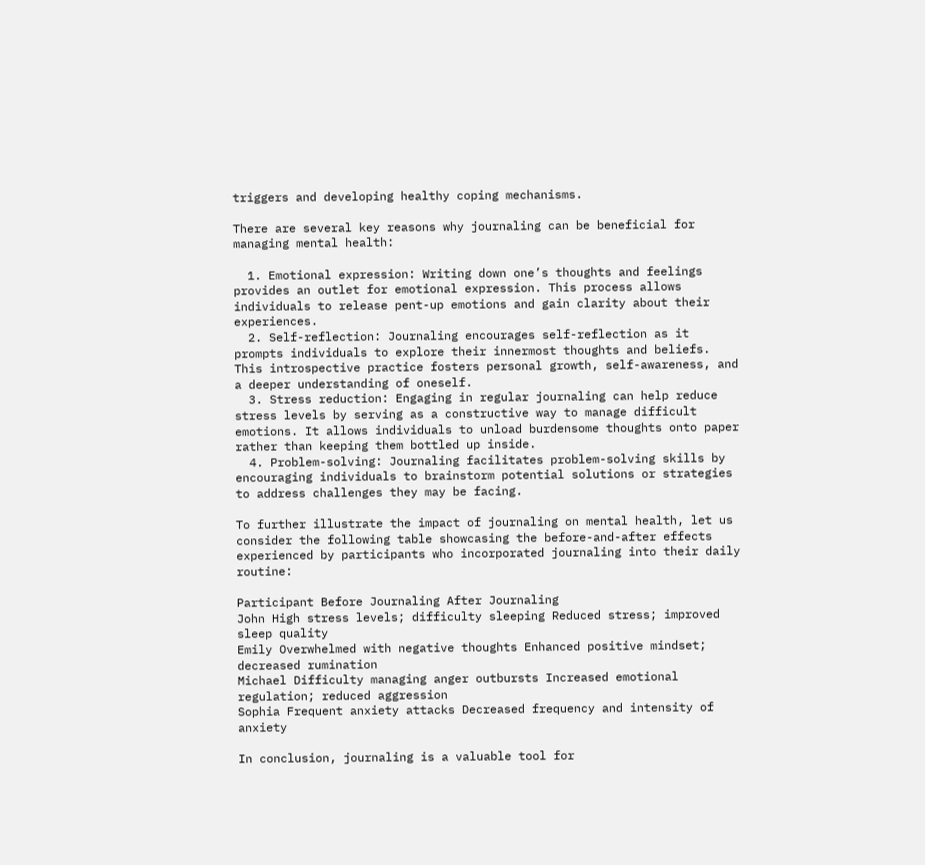triggers and developing healthy coping mechanisms.

There are several key reasons why journaling can be beneficial for managing mental health:

  1. Emotional expression: Writing down one’s thoughts and feelings provides an outlet for emotional expression. This process allows individuals to release pent-up emotions and gain clarity about their experiences.
  2. Self-reflection: Journaling encourages self-reflection as it prompts individuals to explore their innermost thoughts and beliefs. This introspective practice fosters personal growth, self-awareness, and a deeper understanding of oneself.
  3. Stress reduction: Engaging in regular journaling can help reduce stress levels by serving as a constructive way to manage difficult emotions. It allows individuals to unload burdensome thoughts onto paper rather than keeping them bottled up inside.
  4. Problem-solving: Journaling facilitates problem-solving skills by encouraging individuals to brainstorm potential solutions or strategies to address challenges they may be facing.

To further illustrate the impact of journaling on mental health, let us consider the following table showcasing the before-and-after effects experienced by participants who incorporated journaling into their daily routine:

Participant Before Journaling After Journaling
John High stress levels; difficulty sleeping Reduced stress; improved sleep quality
Emily Overwhelmed with negative thoughts Enhanced positive mindset; decreased rumination
Michael Difficulty managing anger outbursts Increased emotional regulation; reduced aggression
Sophia Frequent anxiety attacks Decreased frequency and intensity of anxiety

In conclusion, journaling is a valuable tool for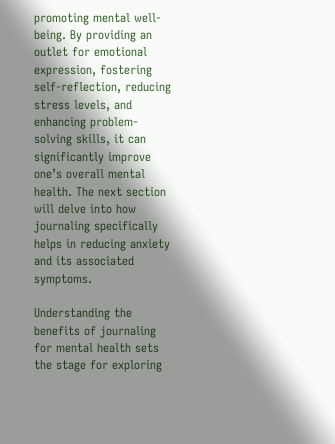promoting mental well-being. By providing an outlet for emotional expression, fostering self-reflection, reducing stress levels, and enhancing problem-solving skills, it can significantly improve one’s overall mental health. The next section will delve into how journaling specifically helps in reducing anxiety and its associated symptoms.

Understanding the benefits of journaling for mental health sets the stage for exploring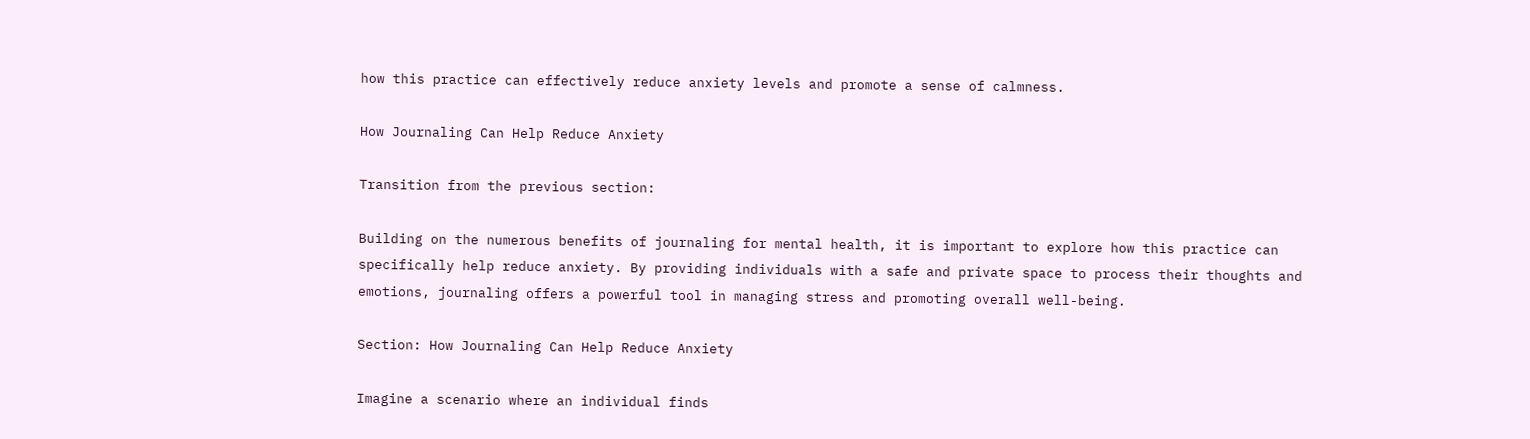how this practice can effectively reduce anxiety levels and promote a sense of calmness.

How Journaling Can Help Reduce Anxiety

Transition from the previous section:

Building on the numerous benefits of journaling for mental health, it is important to explore how this practice can specifically help reduce anxiety. By providing individuals with a safe and private space to process their thoughts and emotions, journaling offers a powerful tool in managing stress and promoting overall well-being.

Section: How Journaling Can Help Reduce Anxiety

Imagine a scenario where an individual finds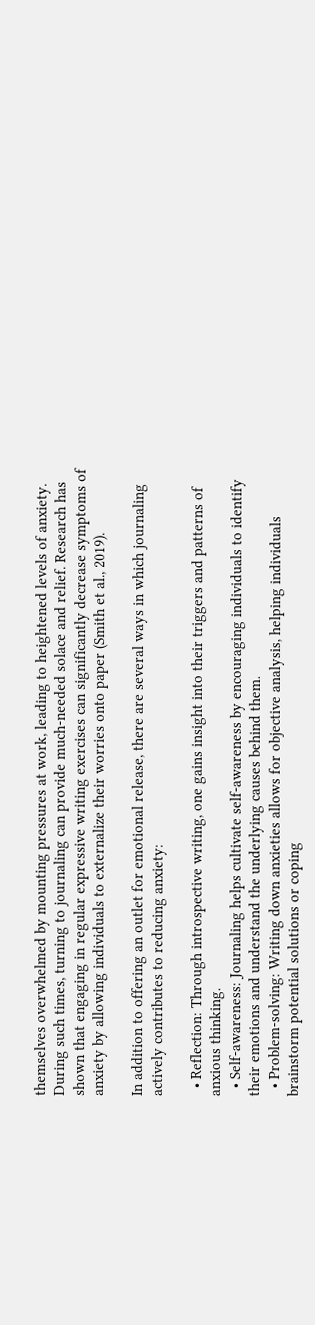themselves overwhelmed by mounting pressures at work, leading to heightened levels of anxiety. During such times, turning to journaling can provide much-needed solace and relief. Research has shown that engaging in regular expressive writing exercises can significantly decrease symptoms of anxiety by allowing individuals to externalize their worries onto paper (Smith et al., 2019).

In addition to offering an outlet for emotional release, there are several ways in which journaling actively contributes to reducing anxiety:

  • Reflection: Through introspective writing, one gains insight into their triggers and patterns of anxious thinking.
  • Self-awareness: Journaling helps cultivate self-awareness by encouraging individuals to identify their emotions and understand the underlying causes behind them.
  • Problem-solving: Writing down anxieties allows for objective analysis, helping individuals brainstorm potential solutions or coping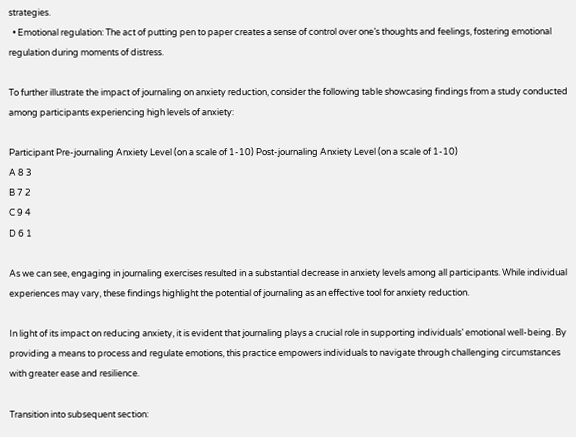strategies.
  • Emotional regulation: The act of putting pen to paper creates a sense of control over one’s thoughts and feelings, fostering emotional regulation during moments of distress.

To further illustrate the impact of journaling on anxiety reduction, consider the following table showcasing findings from a study conducted among participants experiencing high levels of anxiety:

Participant Pre-journaling Anxiety Level (on a scale of 1-10) Post-journaling Anxiety Level (on a scale of 1-10)
A 8 3
B 7 2
C 9 4
D 6 1

As we can see, engaging in journaling exercises resulted in a substantial decrease in anxiety levels among all participants. While individual experiences may vary, these findings highlight the potential of journaling as an effective tool for anxiety reduction.

In light of its impact on reducing anxiety, it is evident that journaling plays a crucial role in supporting individuals’ emotional well-being. By providing a means to process and regulate emotions, this practice empowers individuals to navigate through challenging circumstances with greater ease and resilience.

Transition into subsequent section: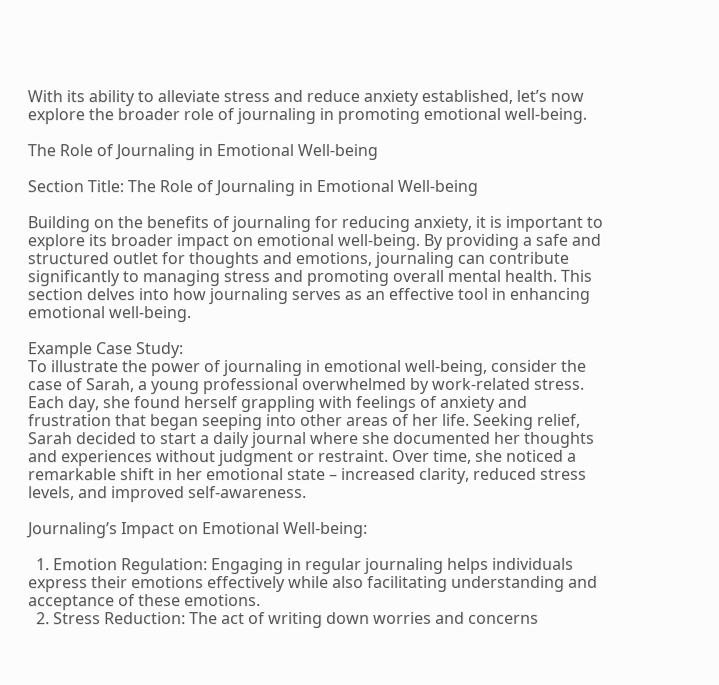With its ability to alleviate stress and reduce anxiety established, let’s now explore the broader role of journaling in promoting emotional well-being.

The Role of Journaling in Emotional Well-being

Section Title: The Role of Journaling in Emotional Well-being

Building on the benefits of journaling for reducing anxiety, it is important to explore its broader impact on emotional well-being. By providing a safe and structured outlet for thoughts and emotions, journaling can contribute significantly to managing stress and promoting overall mental health. This section delves into how journaling serves as an effective tool in enhancing emotional well-being.

Example Case Study:
To illustrate the power of journaling in emotional well-being, consider the case of Sarah, a young professional overwhelmed by work-related stress. Each day, she found herself grappling with feelings of anxiety and frustration that began seeping into other areas of her life. Seeking relief, Sarah decided to start a daily journal where she documented her thoughts and experiences without judgment or restraint. Over time, she noticed a remarkable shift in her emotional state – increased clarity, reduced stress levels, and improved self-awareness.

Journaling’s Impact on Emotional Well-being:

  1. Emotion Regulation: Engaging in regular journaling helps individuals express their emotions effectively while also facilitating understanding and acceptance of these emotions.
  2. Stress Reduction: The act of writing down worries and concerns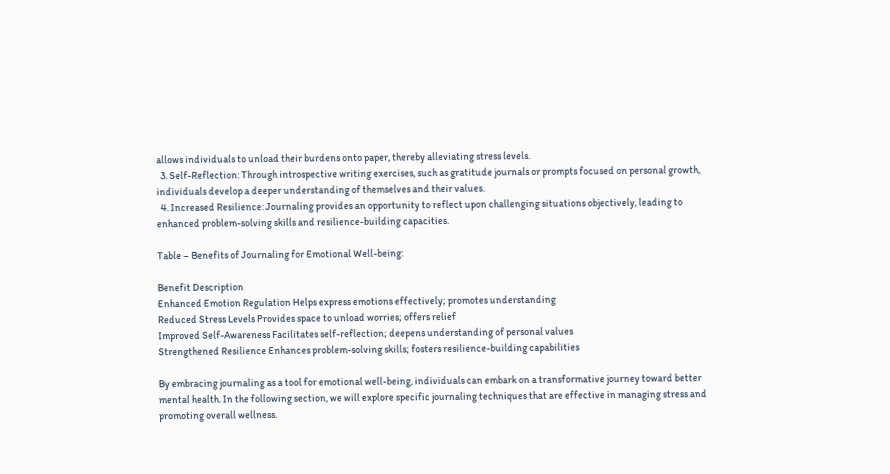allows individuals to unload their burdens onto paper, thereby alleviating stress levels.
  3. Self-Reflection: Through introspective writing exercises, such as gratitude journals or prompts focused on personal growth, individuals develop a deeper understanding of themselves and their values.
  4. Increased Resilience: Journaling provides an opportunity to reflect upon challenging situations objectively, leading to enhanced problem-solving skills and resilience-building capacities.

Table – Benefits of Journaling for Emotional Well-being:

Benefit Description
Enhanced Emotion Regulation Helps express emotions effectively; promotes understanding
Reduced Stress Levels Provides space to unload worries; offers relief
Improved Self-Awareness Facilitates self-reflection; deepens understanding of personal values
Strengthened Resilience Enhances problem-solving skills; fosters resilience-building capabilities

By embracing journaling as a tool for emotional well-being, individuals can embark on a transformative journey toward better mental health. In the following section, we will explore specific journaling techniques that are effective in managing stress and promoting overall wellness.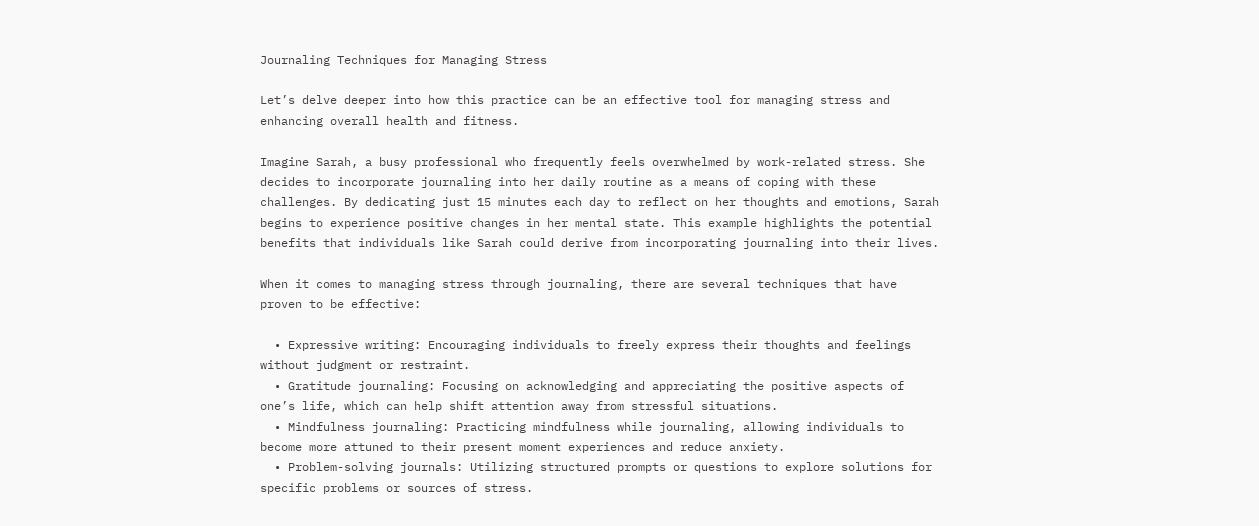Journaling Techniques for Managing Stress

Let’s delve deeper into how this practice can be an effective tool for managing stress and enhancing overall health and fitness.

Imagine Sarah, a busy professional who frequently feels overwhelmed by work-related stress. She decides to incorporate journaling into her daily routine as a means of coping with these challenges. By dedicating just 15 minutes each day to reflect on her thoughts and emotions, Sarah begins to experience positive changes in her mental state. This example highlights the potential benefits that individuals like Sarah could derive from incorporating journaling into their lives.

When it comes to managing stress through journaling, there are several techniques that have proven to be effective:

  • Expressive writing: Encouraging individuals to freely express their thoughts and feelings without judgment or restraint.
  • Gratitude journaling: Focusing on acknowledging and appreciating the positive aspects of one’s life, which can help shift attention away from stressful situations.
  • Mindfulness journaling: Practicing mindfulness while journaling, allowing individuals to become more attuned to their present moment experiences and reduce anxiety.
  • Problem-solving journals: Utilizing structured prompts or questions to explore solutions for specific problems or sources of stress.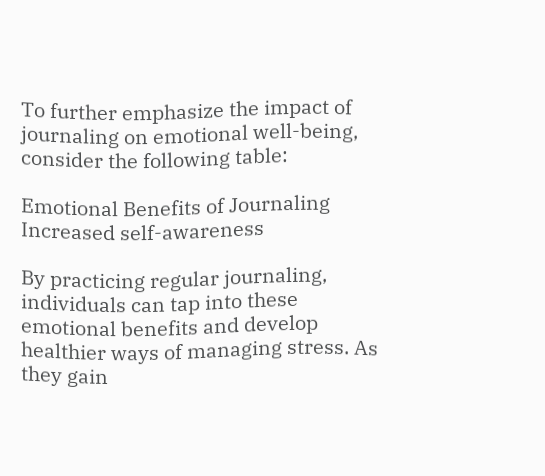To further emphasize the impact of journaling on emotional well-being, consider the following table:

Emotional Benefits of Journaling
Increased self-awareness

By practicing regular journaling, individuals can tap into these emotional benefits and develop healthier ways of managing stress. As they gain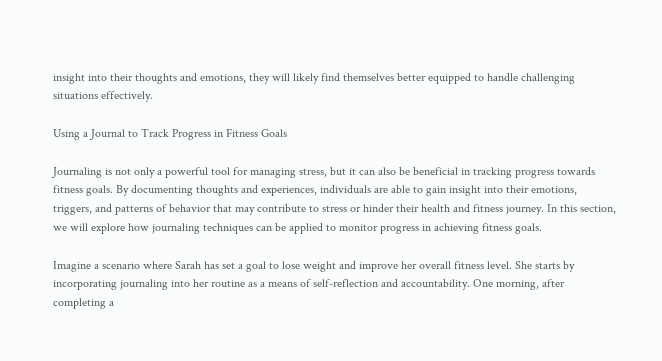insight into their thoughts and emotions, they will likely find themselves better equipped to handle challenging situations effectively.

Using a Journal to Track Progress in Fitness Goals

Journaling is not only a powerful tool for managing stress, but it can also be beneficial in tracking progress towards fitness goals. By documenting thoughts and experiences, individuals are able to gain insight into their emotions, triggers, and patterns of behavior that may contribute to stress or hinder their health and fitness journey. In this section, we will explore how journaling techniques can be applied to monitor progress in achieving fitness goals.

Imagine a scenario where Sarah has set a goal to lose weight and improve her overall fitness level. She starts by incorporating journaling into her routine as a means of self-reflection and accountability. One morning, after completing a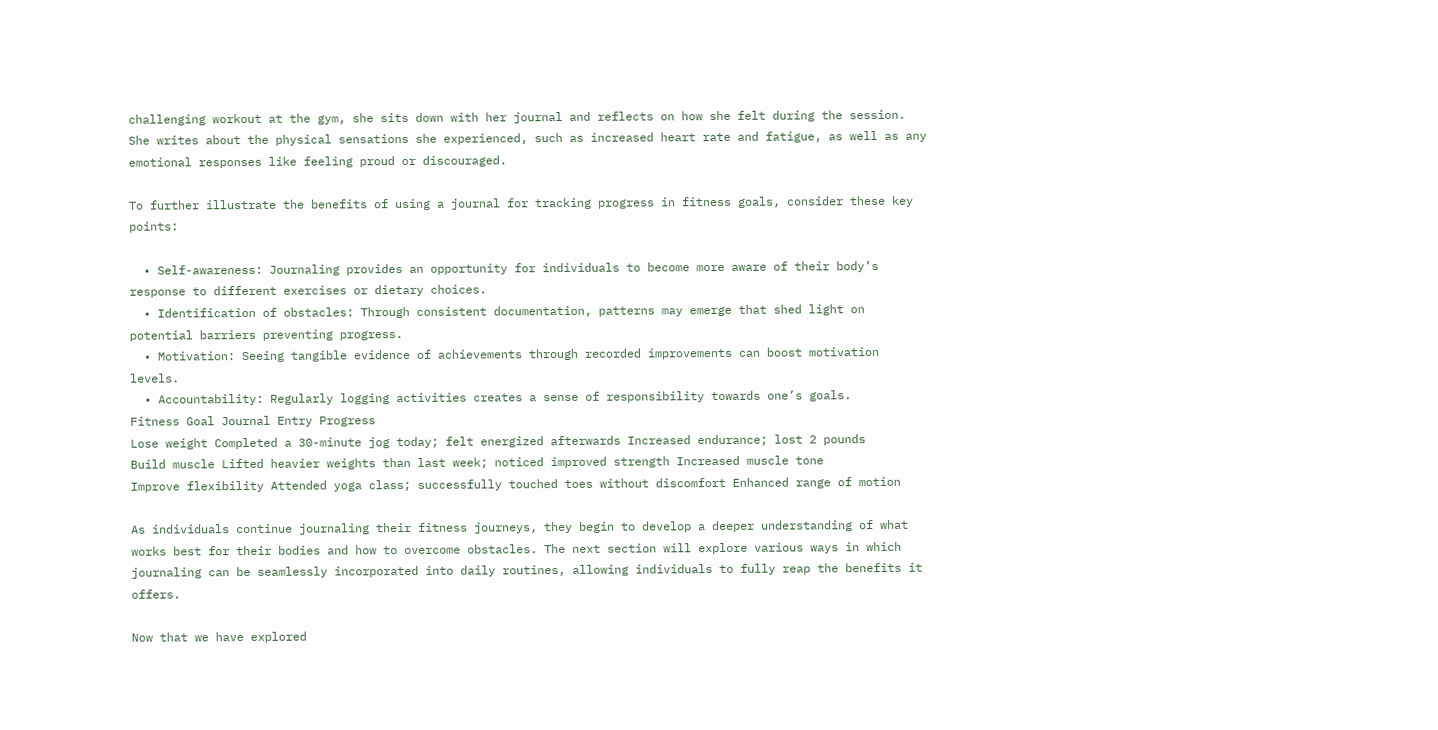challenging workout at the gym, she sits down with her journal and reflects on how she felt during the session. She writes about the physical sensations she experienced, such as increased heart rate and fatigue, as well as any emotional responses like feeling proud or discouraged.

To further illustrate the benefits of using a journal for tracking progress in fitness goals, consider these key points:

  • Self-awareness: Journaling provides an opportunity for individuals to become more aware of their body’s response to different exercises or dietary choices.
  • Identification of obstacles: Through consistent documentation, patterns may emerge that shed light on potential barriers preventing progress.
  • Motivation: Seeing tangible evidence of achievements through recorded improvements can boost motivation levels.
  • Accountability: Regularly logging activities creates a sense of responsibility towards one’s goals.
Fitness Goal Journal Entry Progress
Lose weight Completed a 30-minute jog today; felt energized afterwards Increased endurance; lost 2 pounds
Build muscle Lifted heavier weights than last week; noticed improved strength Increased muscle tone
Improve flexibility Attended yoga class; successfully touched toes without discomfort Enhanced range of motion

As individuals continue journaling their fitness journeys, they begin to develop a deeper understanding of what works best for their bodies and how to overcome obstacles. The next section will explore various ways in which journaling can be seamlessly incorporated into daily routines, allowing individuals to fully reap the benefits it offers.

Now that we have explored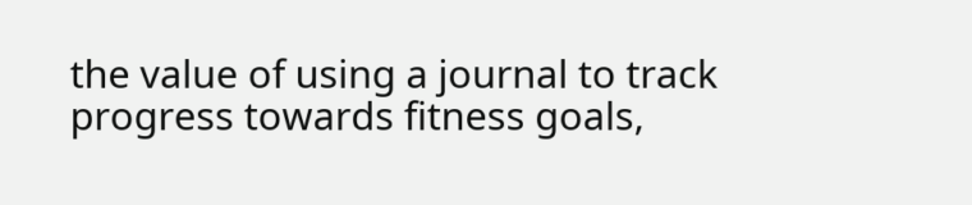the value of using a journal to track progress towards fitness goals,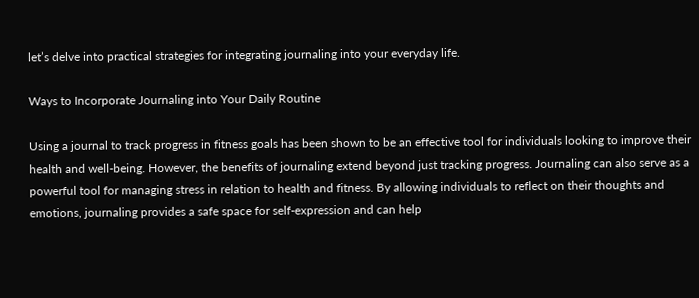let’s delve into practical strategies for integrating journaling into your everyday life.

Ways to Incorporate Journaling into Your Daily Routine

Using a journal to track progress in fitness goals has been shown to be an effective tool for individuals looking to improve their health and well-being. However, the benefits of journaling extend beyond just tracking progress. Journaling can also serve as a powerful tool for managing stress in relation to health and fitness. By allowing individuals to reflect on their thoughts and emotions, journaling provides a safe space for self-expression and can help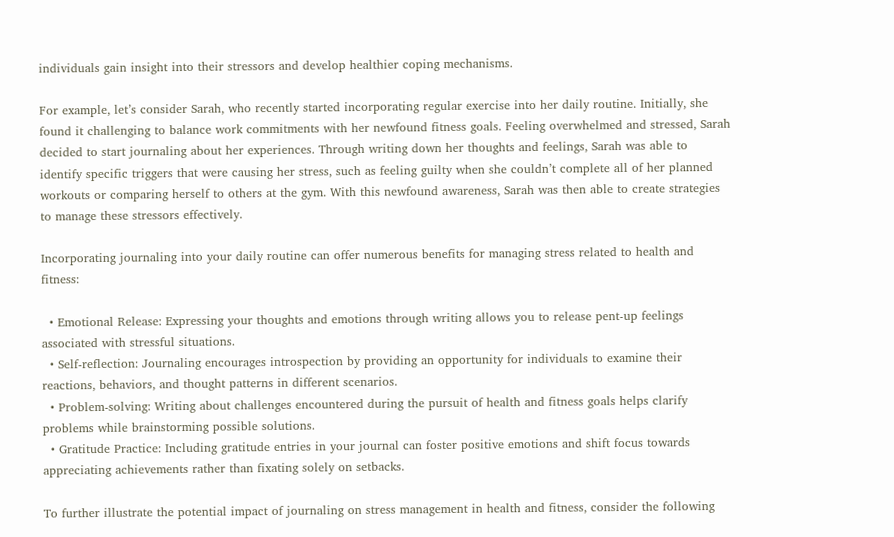individuals gain insight into their stressors and develop healthier coping mechanisms.

For example, let’s consider Sarah, who recently started incorporating regular exercise into her daily routine. Initially, she found it challenging to balance work commitments with her newfound fitness goals. Feeling overwhelmed and stressed, Sarah decided to start journaling about her experiences. Through writing down her thoughts and feelings, Sarah was able to identify specific triggers that were causing her stress, such as feeling guilty when she couldn’t complete all of her planned workouts or comparing herself to others at the gym. With this newfound awareness, Sarah was then able to create strategies to manage these stressors effectively.

Incorporating journaling into your daily routine can offer numerous benefits for managing stress related to health and fitness:

  • Emotional Release: Expressing your thoughts and emotions through writing allows you to release pent-up feelings associated with stressful situations.
  • Self-reflection: Journaling encourages introspection by providing an opportunity for individuals to examine their reactions, behaviors, and thought patterns in different scenarios.
  • Problem-solving: Writing about challenges encountered during the pursuit of health and fitness goals helps clarify problems while brainstorming possible solutions.
  • Gratitude Practice: Including gratitude entries in your journal can foster positive emotions and shift focus towards appreciating achievements rather than fixating solely on setbacks.

To further illustrate the potential impact of journaling on stress management in health and fitness, consider the following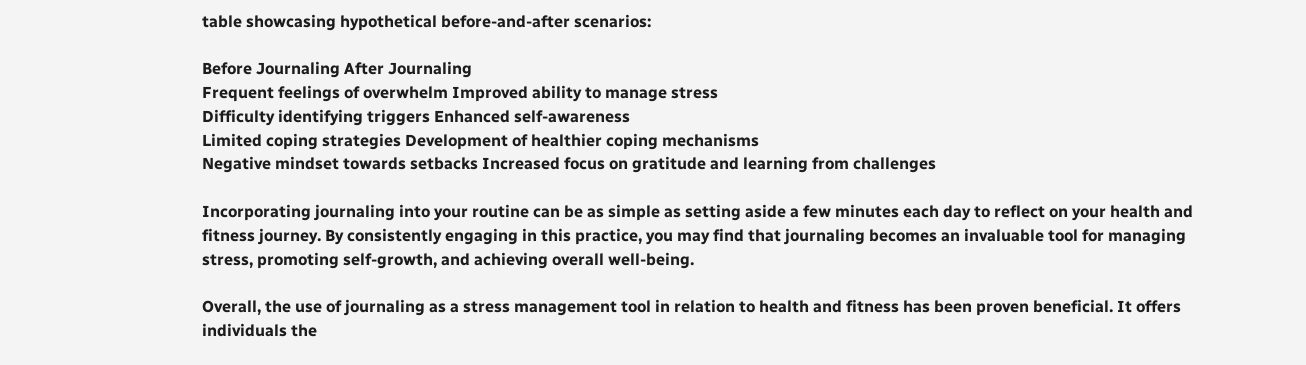table showcasing hypothetical before-and-after scenarios:

Before Journaling After Journaling
Frequent feelings of overwhelm Improved ability to manage stress
Difficulty identifying triggers Enhanced self-awareness
Limited coping strategies Development of healthier coping mechanisms
Negative mindset towards setbacks Increased focus on gratitude and learning from challenges

Incorporating journaling into your routine can be as simple as setting aside a few minutes each day to reflect on your health and fitness journey. By consistently engaging in this practice, you may find that journaling becomes an invaluable tool for managing stress, promoting self-growth, and achieving overall well-being.

Overall, the use of journaling as a stress management tool in relation to health and fitness has been proven beneficial. It offers individuals the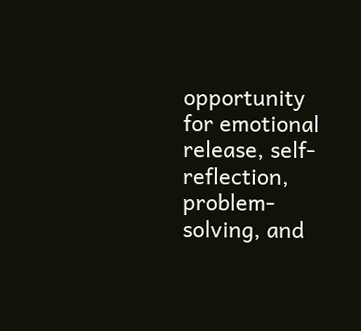opportunity for emotional release, self-reflection, problem-solving, and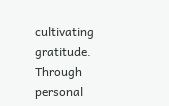cultivating gratitude. Through personal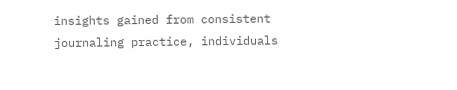insights gained from consistent journaling practice, individuals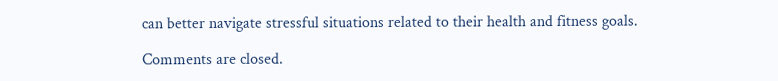can better navigate stressful situations related to their health and fitness goals.

Comments are closed.